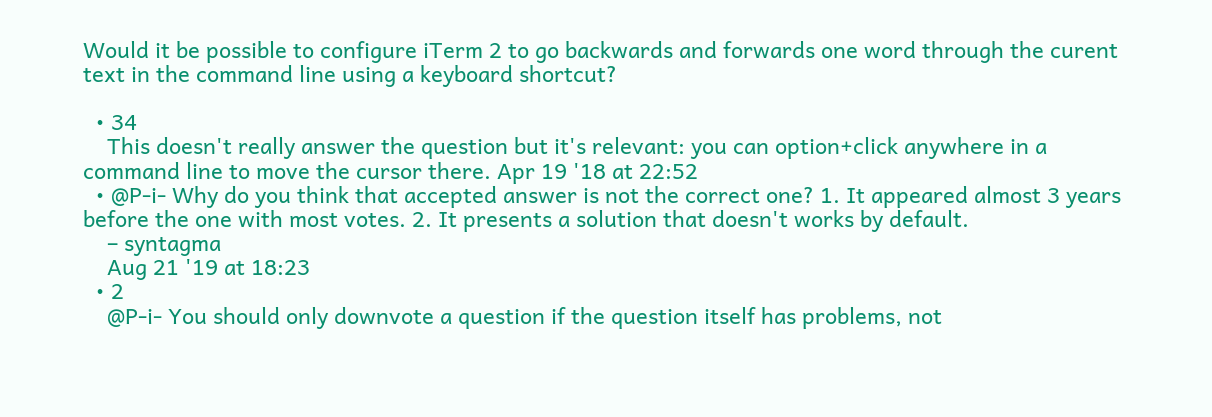Would it be possible to configure iTerm 2 to go backwards and forwards one word through the curent text in the command line using a keyboard shortcut?

  • 34
    This doesn't really answer the question but it's relevant: you can option+click anywhere in a command line to move the cursor there. Apr 19 '18 at 22:52
  • @P-i- Why do you think that accepted answer is not the correct one? 1. It appeared almost 3 years before the one with most votes. 2. It presents a solution that doesn't works by default.
    – syntagma
    Aug 21 '19 at 18:23
  • 2
    @P-i- You should only downvote a question if the question itself has problems, not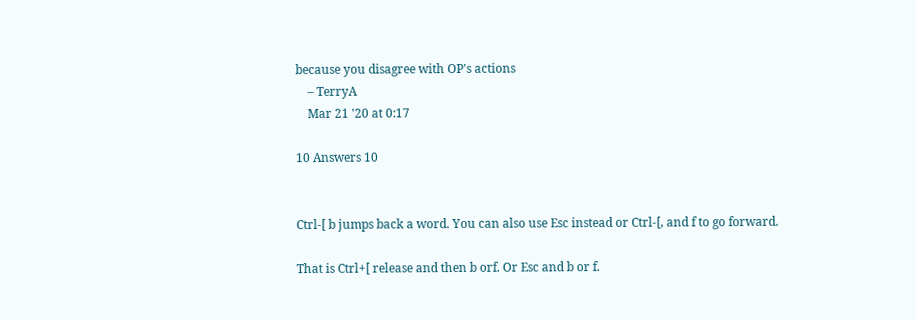because you disagree with OP's actions
    – TerryA
    Mar 21 '20 at 0:17

10 Answers 10


Ctrl-[ b jumps back a word. You can also use Esc instead or Ctrl-[, and f to go forward.

That is Ctrl+[ release and then b orf. Or Esc and b or f.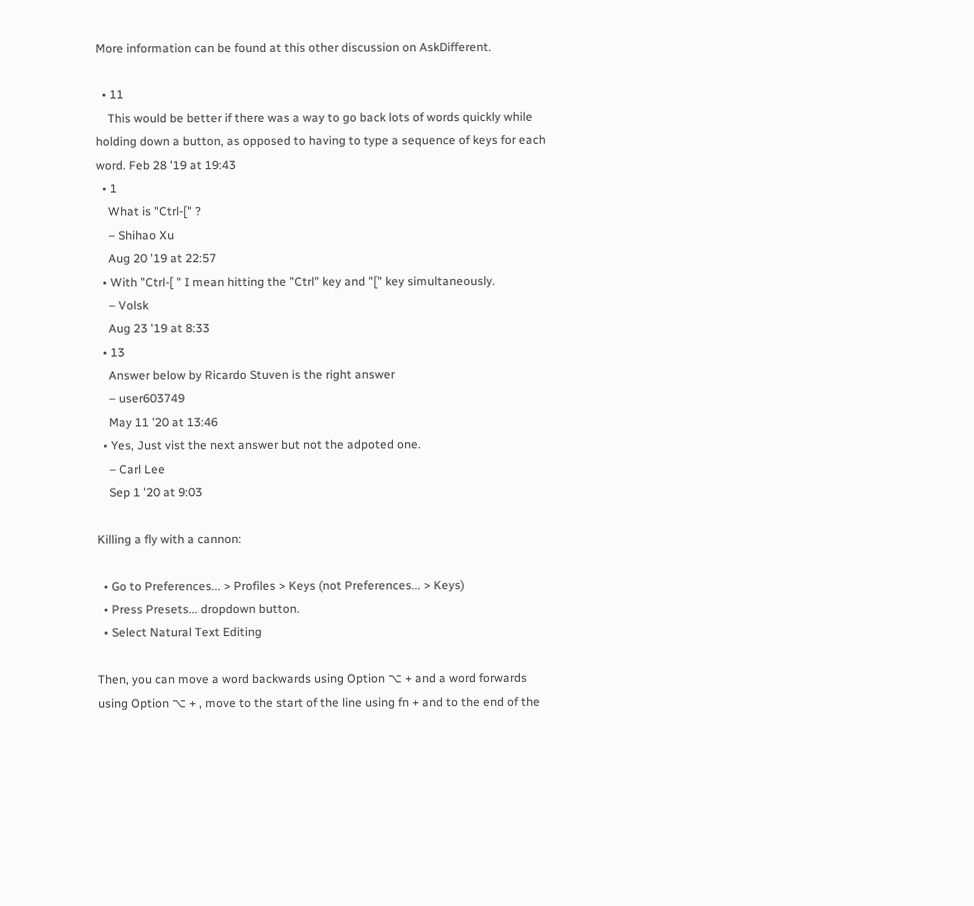More information can be found at this other discussion on AskDifferent.

  • 11
    This would be better if there was a way to go back lots of words quickly while holding down a button, as opposed to having to type a sequence of keys for each word. Feb 28 '19 at 19:43
  • 1
    What is "Ctrl-[" ?
    – Shihao Xu
    Aug 20 '19 at 22:57
  • With "Ctrl-[ " I mean hitting the "Ctrl" key and "[" key simultaneously.
    – Volsk
    Aug 23 '19 at 8:33
  • 13
    Answer below by Ricardo Stuven is the right answer
    – user603749
    May 11 '20 at 13:46
  • Yes, Just vist the next answer but not the adpoted one.
    – Carl Lee
    Sep 1 '20 at 9:03

Killing a fly with a cannon:

  • Go to Preferences... > Profiles > Keys (not Preferences... > Keys)
  • Press Presets... dropdown button.
  • Select Natural Text Editing

Then, you can move a word backwards using Option ⌥ + and a word forwards using Option ⌥ + , move to the start of the line using fn + and to the end of the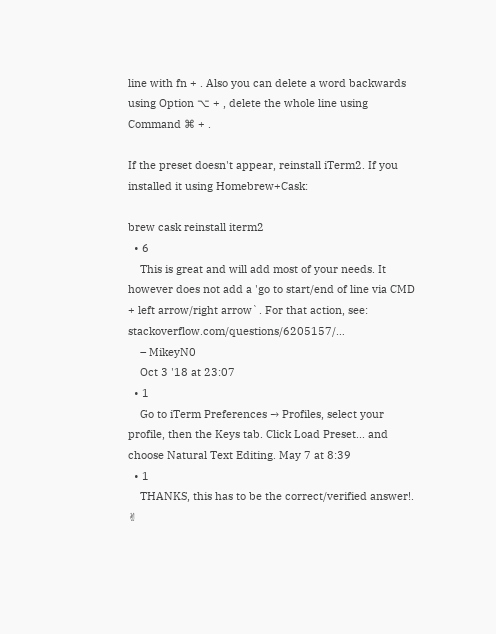line with fn + . Also you can delete a word backwards using Option ⌥ + , delete the whole line using Command ⌘ + .

If the preset doesn't appear, reinstall iTerm2. If you installed it using Homebrew+Cask:

brew cask reinstall iterm2
  • 6
    This is great and will add most of your needs. It however does not add a 'go to start/end of line via CMD + left arrow/right arrow`. For that action, see: stackoverflow.com/questions/6205157/…
    – MikeyN0
    Oct 3 '18 at 23:07
  • 1
    Go to iTerm Preferences → Profiles, select your profile, then the Keys tab. Click Load Preset... and choose Natural Text Editing. May 7 at 8:39
  • 1
    THANKS, this has to be the correct/verified answer!. ✌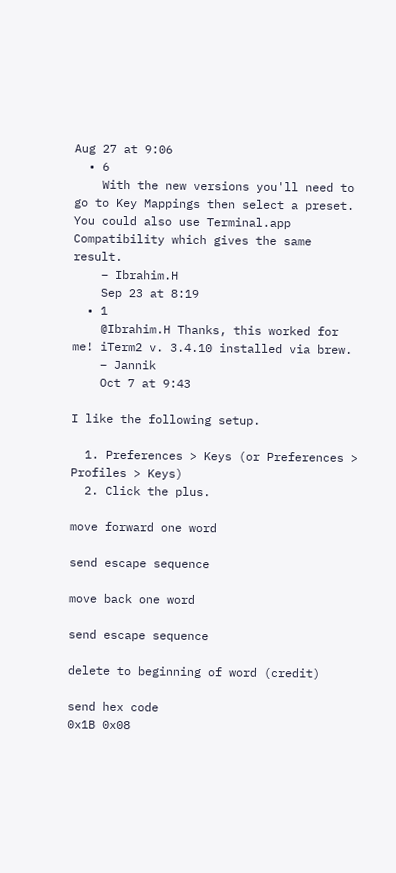Aug 27 at 9:06
  • 6
    With the new versions you'll need to go to Key Mappings then select a preset. You could also use Terminal.app Compatibility which gives the same result.
    – Ibrahim.H
    Sep 23 at 8:19
  • 1
    @Ibrahim.H Thanks, this worked for me! iTerm2 v. 3.4.10 installed via brew.
    – Jannik
    Oct 7 at 9:43

I like the following setup.

  1. Preferences > Keys (or Preferences > Profiles > Keys)
  2. Click the plus.

move forward one word

send escape sequence

move back one word

send escape sequence

delete to beginning of word (credit)

send hex code
0x1B 0x08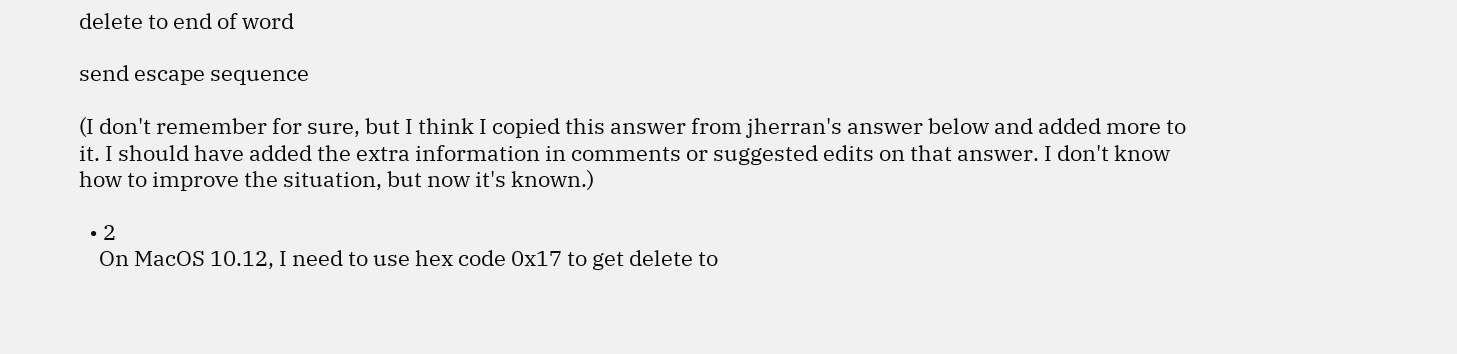delete to end of word

send escape sequence

(I don't remember for sure, but I think I copied this answer from jherran's answer below and added more to it. I should have added the extra information in comments or suggested edits on that answer. I don't know how to improve the situation, but now it's known.)

  • 2
    On MacOS 10.12, I need to use hex code 0x17 to get delete to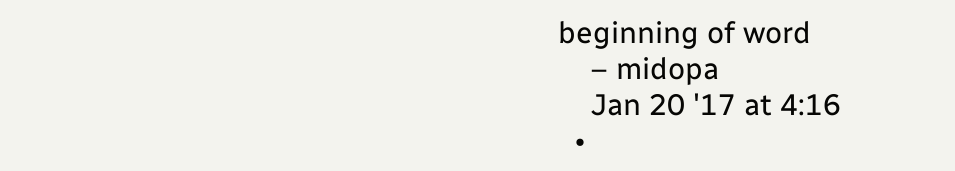beginning of word
    – midopa
    Jan 20 '17 at 4:16
  •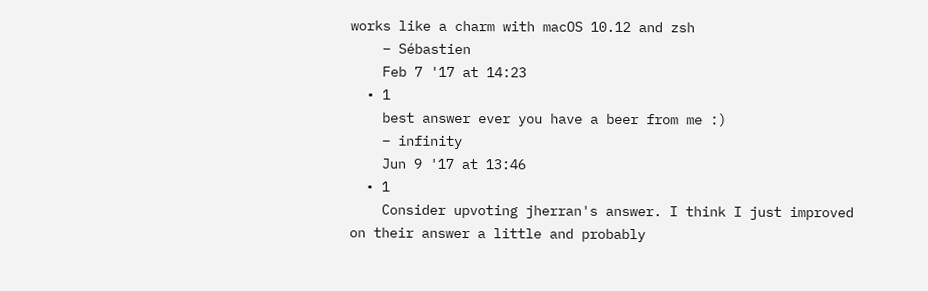works like a charm with macOS 10.12 and zsh
    – Sébastien
    Feb 7 '17 at 14:23
  • 1
    best answer ever you have a beer from me :)
    – infinity
    Jun 9 '17 at 13:46
  • 1
    Consider upvoting jherran's answer. I think I just improved on their answer a little and probably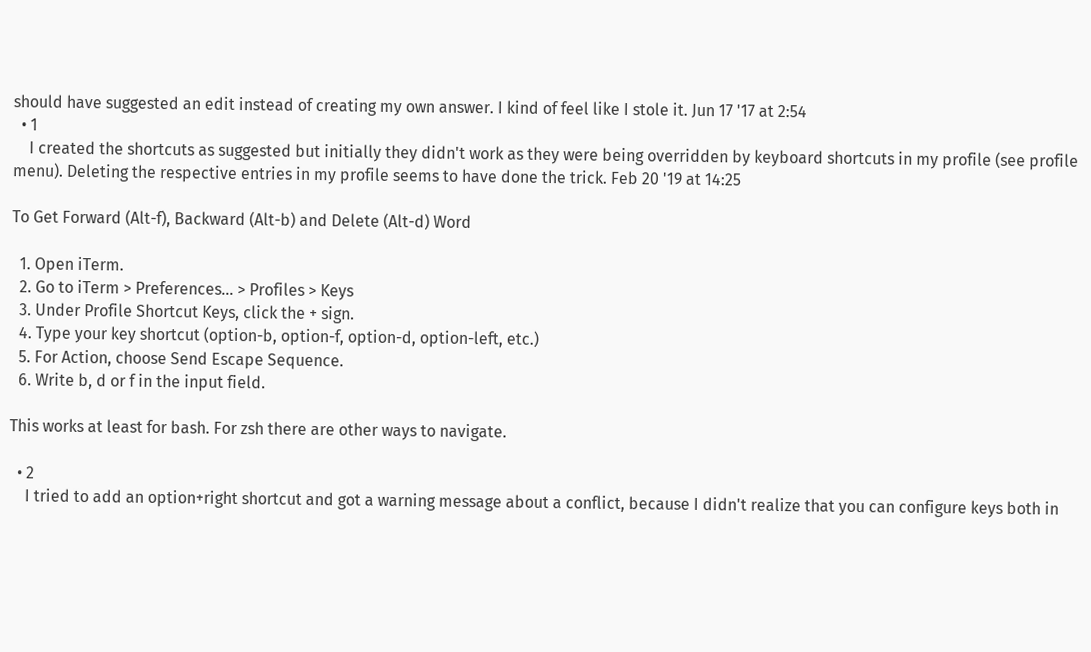should have suggested an edit instead of creating my own answer. I kind of feel like I stole it. Jun 17 '17 at 2:54
  • 1
    I created the shortcuts as suggested but initially they didn't work as they were being overridden by keyboard shortcuts in my profile (see profile menu). Deleting the respective entries in my profile seems to have done the trick. Feb 20 '19 at 14:25

To Get Forward (Alt-f), Backward (Alt-b) and Delete (Alt-d) Word

  1. Open iTerm.
  2. Go to iTerm > Preferences... > Profiles > Keys
  3. Under Profile Shortcut Keys, click the + sign.
  4. Type your key shortcut (option-b, option-f, option-d, option-left, etc.)
  5. For Action, choose Send Escape Sequence.
  6. Write b, d or f in the input field.

This works at least for bash. For zsh there are other ways to navigate.

  • 2
    I tried to add an option+right shortcut and got a warning message about a conflict, because I didn't realize that you can configure keys both in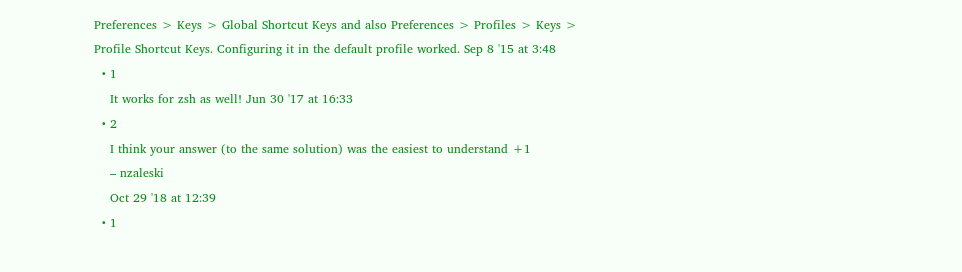Preferences > Keys > Global Shortcut Keys and also Preferences > Profiles > Keys > Profile Shortcut Keys. Configuring it in the default profile worked. Sep 8 '15 at 3:48
  • 1
    It works for zsh as well! Jun 30 '17 at 16:33
  • 2
    I think your answer (to the same solution) was the easiest to understand +1
    – nzaleski
    Oct 29 '18 at 12:39
  • 1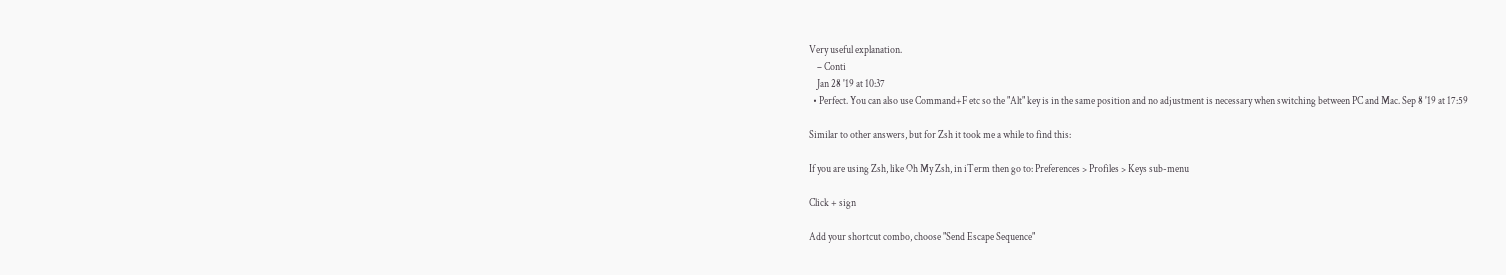Very useful explanation.
    – Conti
    Jan 28 '19 at 10:37
  • Perfect. You can also use Command+F etc so the "Alt" key is in the same position and no adjustment is necessary when switching between PC and Mac. Sep 8 '19 at 17:59

Similar to other answers, but for Zsh it took me a while to find this:

If you are using Zsh, like Oh My Zsh, in iTerm then go to: Preferences > Profiles > Keys sub-menu

Click + sign

Add your shortcut combo, choose "Send Escape Sequence"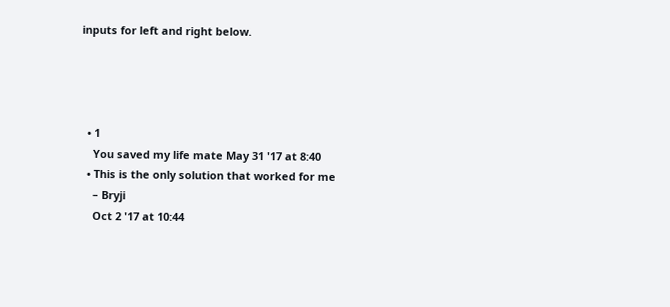inputs for left and right below.




  • 1
    You saved my life mate May 31 '17 at 8:40
  • This is the only solution that worked for me
    – Bryji
    Oct 2 '17 at 10:44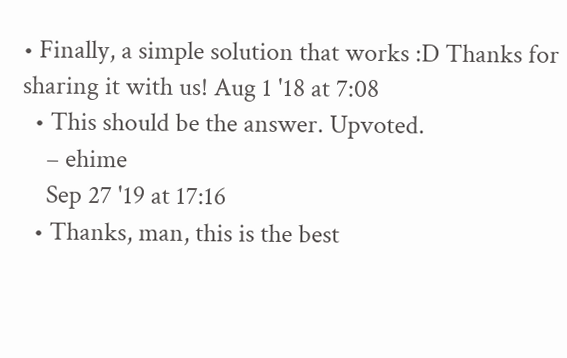• Finally, a simple solution that works :D Thanks for sharing it with us! Aug 1 '18 at 7:08
  • This should be the answer. Upvoted.
    – ehime
    Sep 27 '19 at 17:16
  • Thanks, man, this is the best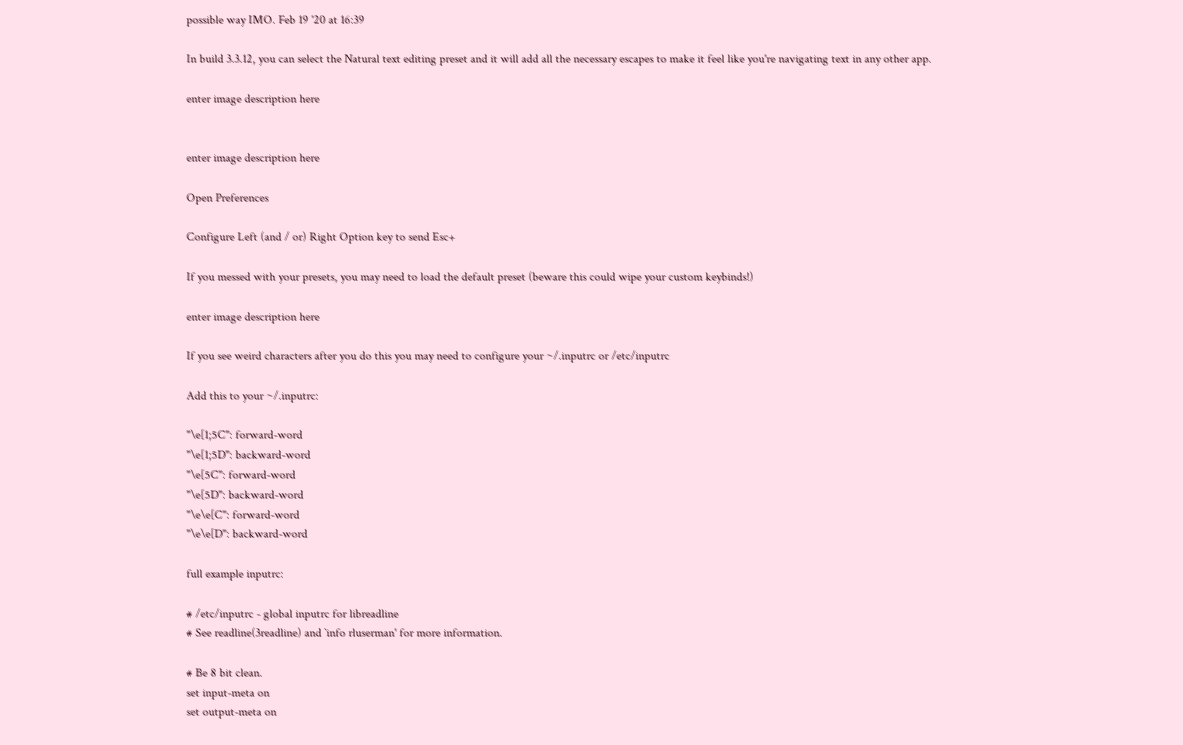possible way IMO. Feb 19 '20 at 16:39

In build 3.3.12, you can select the Natural text editing preset and it will add all the necessary escapes to make it feel like you're navigating text in any other app.

enter image description here


enter image description here

Open Preferences

Configure Left (and / or) Right Option key to send Esc+

If you messed with your presets, you may need to load the default preset (beware this could wipe your custom keybinds!)

enter image description here

If you see weird characters after you do this you may need to configure your ~/.inputrc or /etc/inputrc

Add this to your ~/.inputrc:

"\e[1;5C": forward-word
"\e[1;5D": backward-word
"\e[5C": forward-word
"\e[5D": backward-word
"\e\e[C": forward-word
"\e\e[D": backward-word

full example inputrc:

# /etc/inputrc - global inputrc for libreadline
# See readline(3readline) and `info rluserman' for more information.

# Be 8 bit clean.
set input-meta on
set output-meta on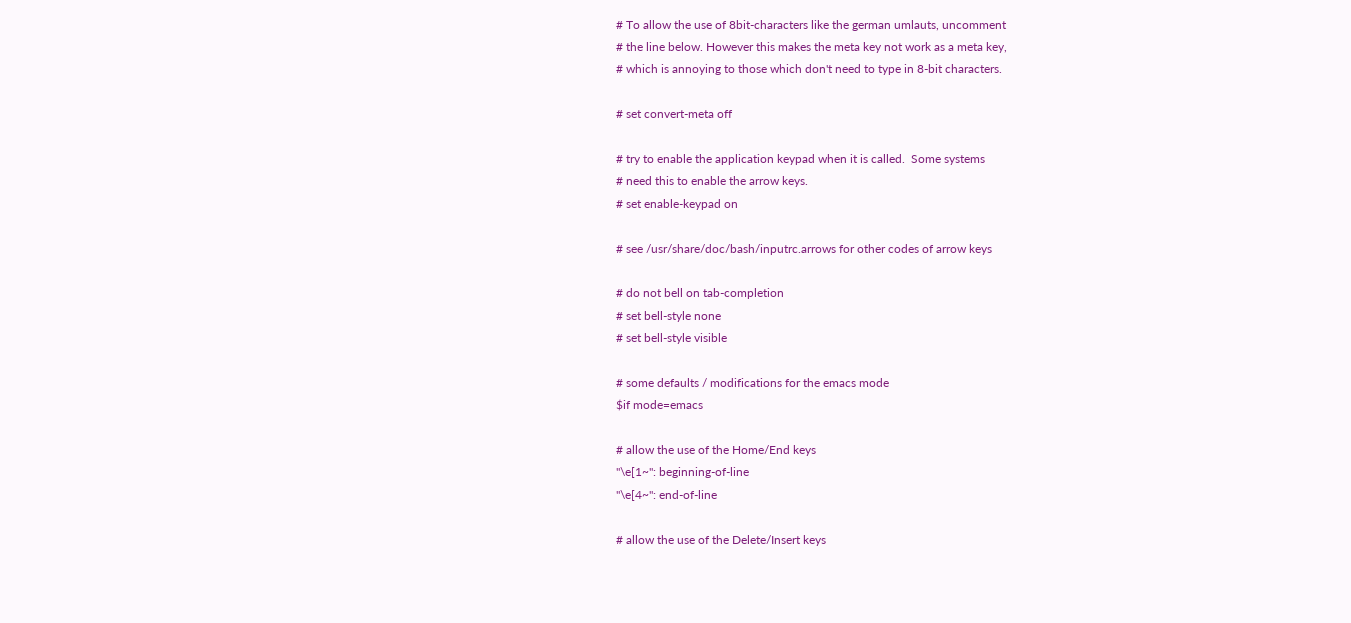# To allow the use of 8bit-characters like the german umlauts, uncomment
# the line below. However this makes the meta key not work as a meta key,
# which is annoying to those which don't need to type in 8-bit characters.

# set convert-meta off

# try to enable the application keypad when it is called.  Some systems
# need this to enable the arrow keys.
# set enable-keypad on

# see /usr/share/doc/bash/inputrc.arrows for other codes of arrow keys

# do not bell on tab-completion
# set bell-style none
# set bell-style visible

# some defaults / modifications for the emacs mode
$if mode=emacs

# allow the use of the Home/End keys
"\e[1~": beginning-of-line
"\e[4~": end-of-line

# allow the use of the Delete/Insert keys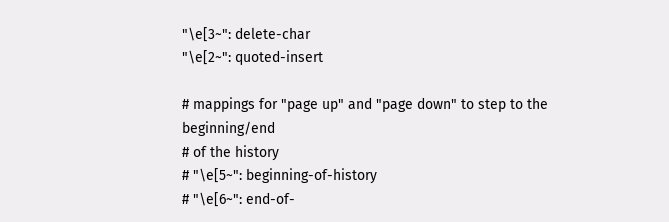"\e[3~": delete-char
"\e[2~": quoted-insert

# mappings for "page up" and "page down" to step to the beginning/end
# of the history
# "\e[5~": beginning-of-history
# "\e[6~": end-of-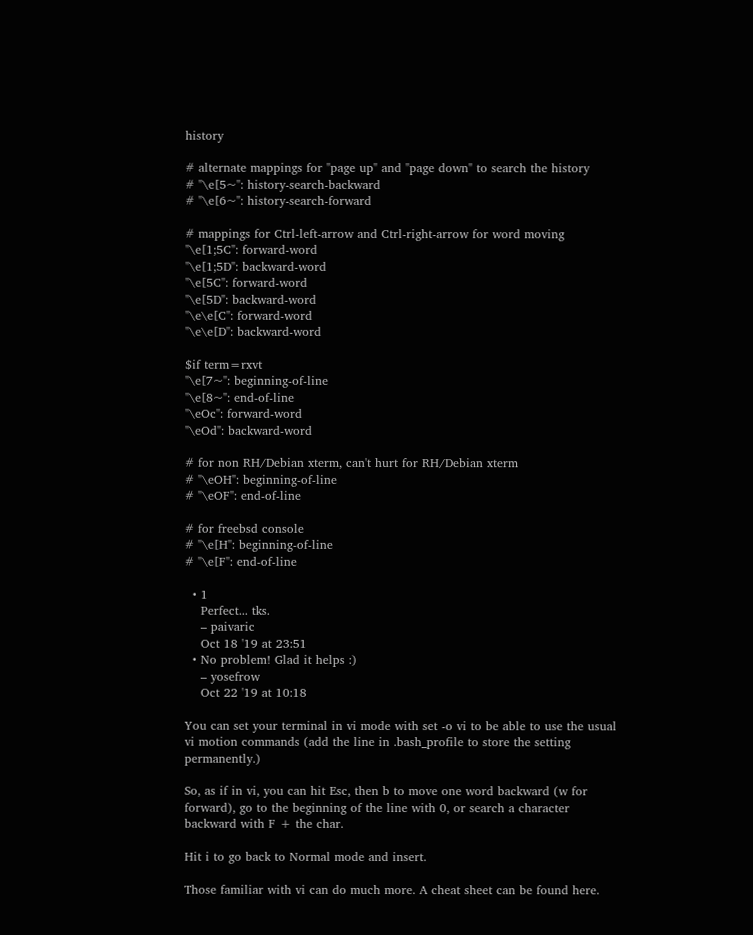history

# alternate mappings for "page up" and "page down" to search the history
# "\e[5~": history-search-backward
# "\e[6~": history-search-forward

# mappings for Ctrl-left-arrow and Ctrl-right-arrow for word moving
"\e[1;5C": forward-word
"\e[1;5D": backward-word
"\e[5C": forward-word
"\e[5D": backward-word
"\e\e[C": forward-word
"\e\e[D": backward-word

$if term=rxvt
"\e[7~": beginning-of-line
"\e[8~": end-of-line
"\eOc": forward-word
"\eOd": backward-word

# for non RH/Debian xterm, can't hurt for RH/Debian xterm
# "\eOH": beginning-of-line
# "\eOF": end-of-line

# for freebsd console
# "\e[H": beginning-of-line
# "\e[F": end-of-line

  • 1
    Perfect... tks.
    – paivaric
    Oct 18 '19 at 23:51
  • No problem! Glad it helps :)
    – yosefrow
    Oct 22 '19 at 10:18

You can set your terminal in vi mode with set -o vi to be able to use the usual vi motion commands (add the line in .bash_profile to store the setting permanently.)

So, as if in vi, you can hit Esc, then b to move one word backward (w for forward), go to the beginning of the line with 0, or search a character backward with F + the char.

Hit i to go back to Normal mode and insert.

Those familiar with vi can do much more. A cheat sheet can be found here.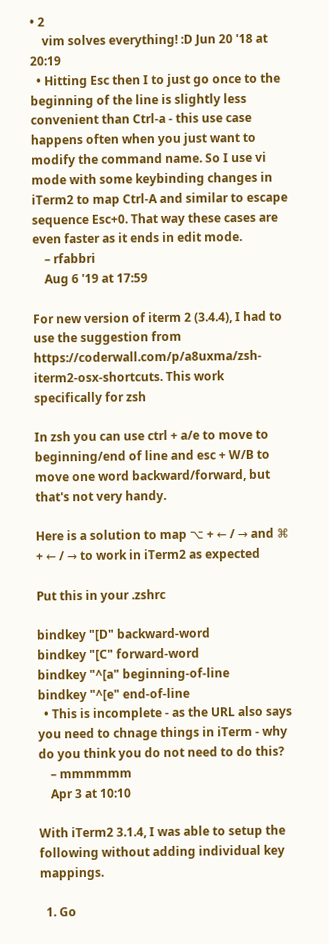• 2
    vim solves everything! :D Jun 20 '18 at 20:19
  • Hitting Esc then I to just go once to the beginning of the line is slightly less convenient than Ctrl-a - this use case happens often when you just want to modify the command name. So I use vi mode with some keybinding changes in iTerm2 to map Ctrl-A and similar to escape sequence Esc+0. That way these cases are even faster as it ends in edit mode.
    – rfabbri
    Aug 6 '19 at 17:59

For new version of iterm 2 (3.4.4), I had to use the suggestion from https://coderwall.com/p/a8uxma/zsh-iterm2-osx-shortcuts. This work specifically for zsh

In zsh you can use ctrl + a/e to move to beginning/end of line and esc + W/B to move one word backward/forward, but that's not very handy.

Here is a solution to map ⌥ + ← / → and ⌘ + ← / → to work in iTerm2 as expected

Put this in your .zshrc

bindkey "[D" backward-word
bindkey "[C" forward-word
bindkey "^[a" beginning-of-line
bindkey "^[e" end-of-line
  • This is incomplete - as the URL also says you need to chnage things in iTerm - why do you think you do not need to do this?
    – mmmmmm
    Apr 3 at 10:10

With iTerm2 3.1.4, I was able to setup the following without adding individual key mappings.

  1. Go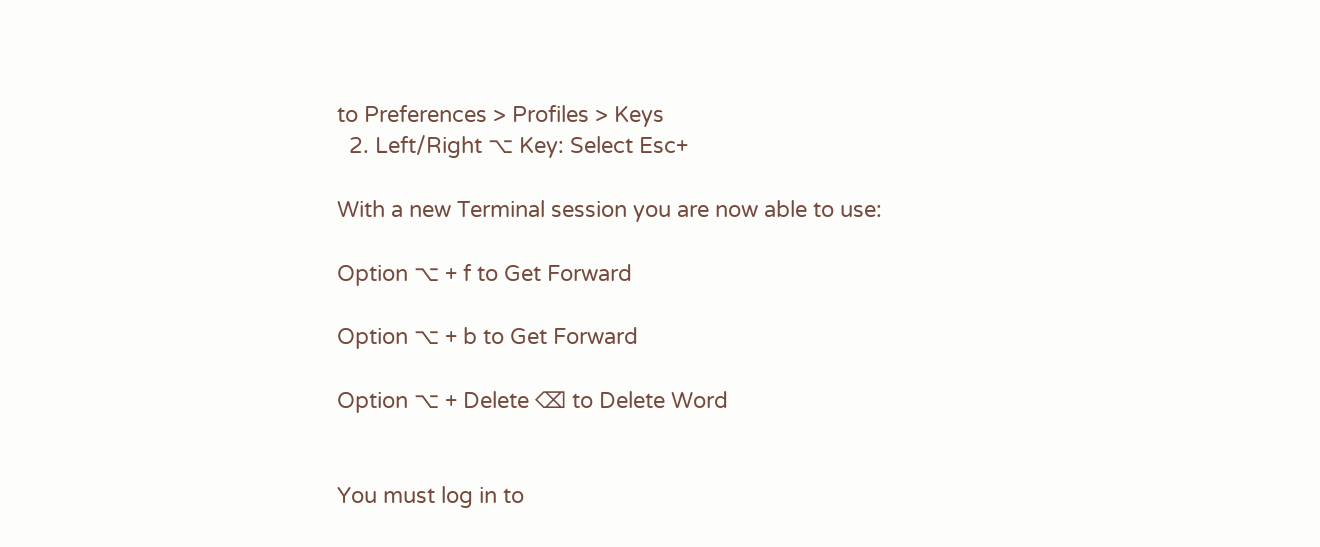to Preferences > Profiles > Keys
  2. Left/Right ⌥ Key: Select Esc+

With a new Terminal session you are now able to use:

Option ⌥ + f to Get Forward

Option ⌥ + b to Get Forward

Option ⌥ + Delete ⌫ to Delete Word


You must log in to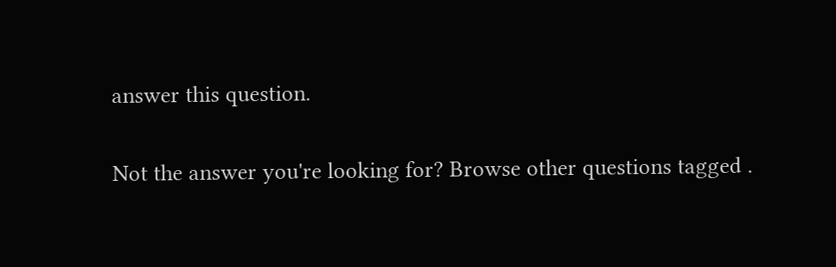answer this question.

Not the answer you're looking for? Browse other questions tagged .